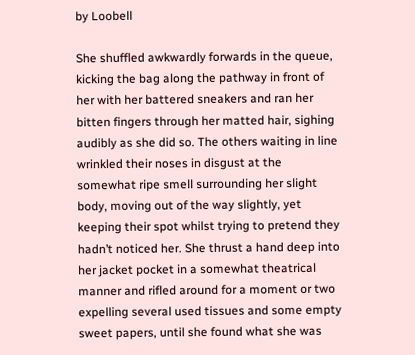by Loobell

She shuffled awkwardly forwards in the queue, kicking the bag along the pathway in front of her with her battered sneakers and ran her bitten fingers through her matted hair, sighing audibly as she did so. The others waiting in line wrinkled their noses in disgust at the somewhat ripe smell surrounding her slight body, moving out of the way slightly, yet keeping their spot whilst trying to pretend they hadn’t noticed her. She thrust a hand deep into her jacket pocket in a somewhat theatrical manner and rifled around for a moment or two expelling several used tissues and some empty sweet papers, until she found what she was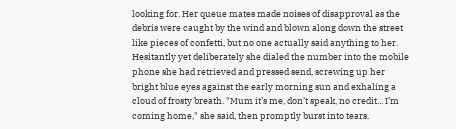looking for. Her queue mates made noises of disapproval as the debris were caught by the wind and blown along down the street like pieces of confetti, but no one actually said anything to her. Hesitantly yet deliberately she dialed the number into the mobile phone she had retrieved and pressed send, screwing up her bright blue eyes against the early morning sun and exhaling a cloud of frosty breath. "Mum it’s me, don’t speak, no credit... I’m coming home," she said, then promptly burst into tears.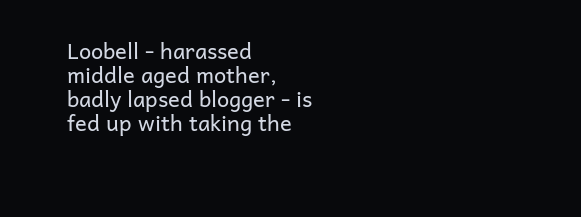Loobell - harassed middle aged mother, badly lapsed blogger - is fed up with taking the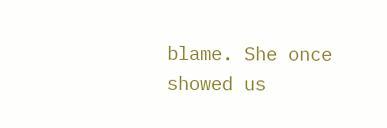blame. She once showed us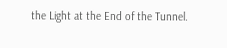the Light at the End of the Tunnel.